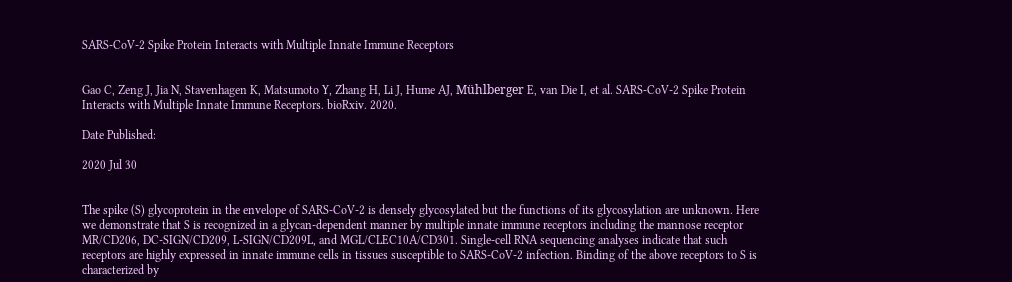SARS-CoV-2 Spike Protein Interacts with Multiple Innate Immune Receptors


Gao C, Zeng J, Jia N, Stavenhagen K, Matsumoto Y, Zhang H, Li J, Hume AJ, Mühlberger E, van Die I, et al. SARS-CoV-2 Spike Protein Interacts with Multiple Innate Immune Receptors. bioRxiv. 2020.

Date Published:

2020 Jul 30


The spike (S) glycoprotein in the envelope of SARS-CoV-2 is densely glycosylated but the functions of its glycosylation are unknown. Here we demonstrate that S is recognized in a glycan-dependent manner by multiple innate immune receptors including the mannose receptor MR/CD206, DC-SIGN/CD209, L-SIGN/CD209L, and MGL/CLEC10A/CD301. Single-cell RNA sequencing analyses indicate that such receptors are highly expressed in innate immune cells in tissues susceptible to SARS-CoV-2 infection. Binding of the above receptors to S is characterized by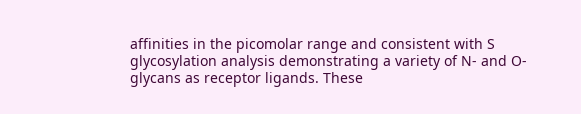affinities in the picomolar range and consistent with S glycosylation analysis demonstrating a variety of N- and O-glycans as receptor ligands. These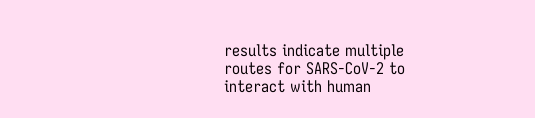results indicate multiple routes for SARS-CoV-2 to interact with human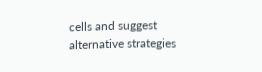cells and suggest alternative strategies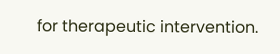for therapeutic intervention.